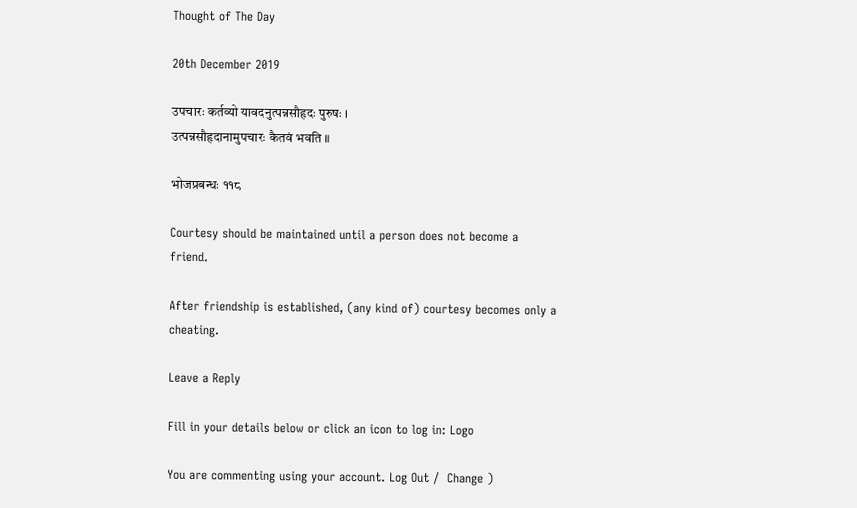Thought of The Day

20th December 2019

उपचारः कर्तव्यो यावदनुत्पन्नसौहृदः पुरुषः ।
उत्पन्नसौहृदानामुपचारः कैतवं भवति ॥

भोजप्रबन्धः ११८

Courtesy should be maintained until a person does not become a friend.

After friendship is established, (any kind of) courtesy becomes only a cheating.

Leave a Reply

Fill in your details below or click an icon to log in: Logo

You are commenting using your account. Log Out /  Change )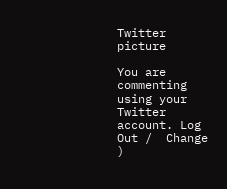Twitter picture

You are commenting using your Twitter account. Log Out /  Change )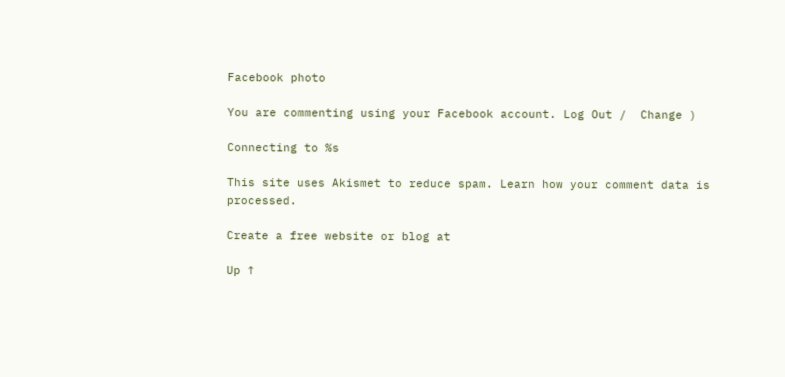Facebook photo

You are commenting using your Facebook account. Log Out /  Change )

Connecting to %s

This site uses Akismet to reduce spam. Learn how your comment data is processed.

Create a free website or blog at

Up ↑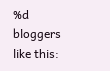%d bloggers like this: